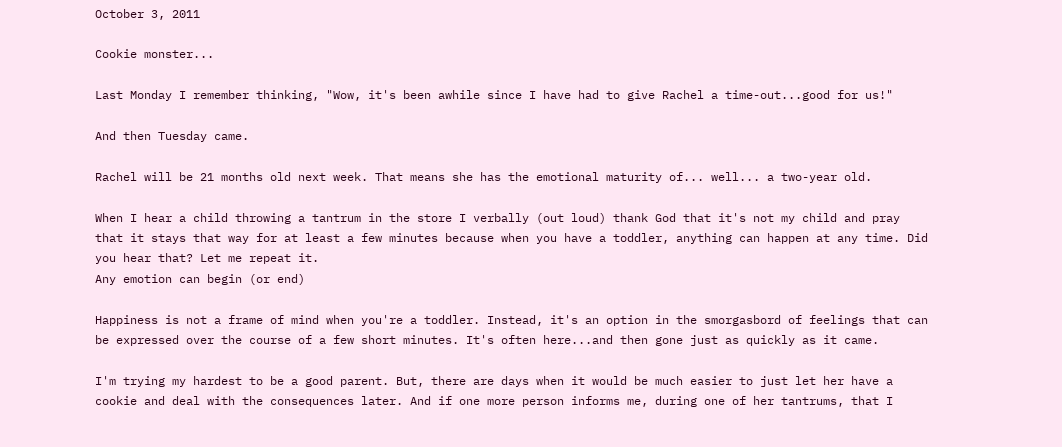October 3, 2011

Cookie monster...

Last Monday I remember thinking, "Wow, it's been awhile since I have had to give Rachel a time-out...good for us!"

And then Tuesday came.

Rachel will be 21 months old next week. That means she has the emotional maturity of... well... a two-year old.

When I hear a child throwing a tantrum in the store I verbally (out loud) thank God that it's not my child and pray that it stays that way for at least a few minutes because when you have a toddler, anything can happen at any time. Did you hear that? Let me repeat it.
Any emotion can begin (or end)

Happiness is not a frame of mind when you're a toddler. Instead, it's an option in the smorgasbord of feelings that can be expressed over the course of a few short minutes. It's often here...and then gone just as quickly as it came.

I'm trying my hardest to be a good parent. But, there are days when it would be much easier to just let her have a cookie and deal with the consequences later. And if one more person informs me, during one of her tantrums, that I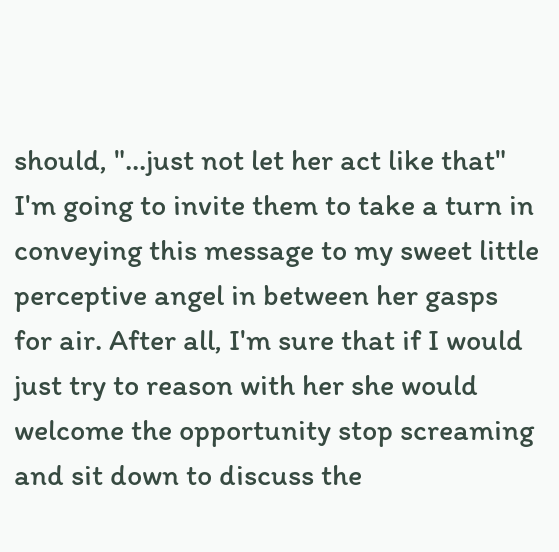should, "...just not let her act like that" I'm going to invite them to take a turn in conveying this message to my sweet little perceptive angel in between her gasps for air. After all, I'm sure that if I would just try to reason with her she would welcome the opportunity stop screaming and sit down to discuss the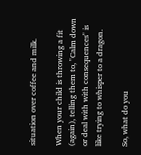situation over coffee and milk.

When your child is throwing a fit (again), telling them to, "Calm down or deal with with consequences" is like trying to whisper to a dragon.

So, what do you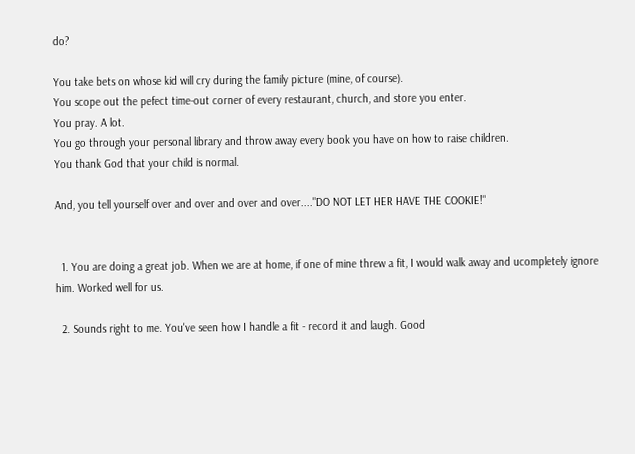do?

You take bets on whose kid will cry during the family picture (mine, of course).
You scope out the pefect time-out corner of every restaurant, church, and store you enter.
You pray. A lot.
You go through your personal library and throw away every book you have on how to raise children.
You thank God that your child is normal.

And, you tell yourself over and over and over and over...."DO NOT LET HER HAVE THE COOKIE!"


  1. You are doing a great job. When we are at home, if one of mine threw a fit, I would walk away and ucompletely ignore him. Worked well for us.

  2. Sounds right to me. You've seen how I handle a fit - record it and laugh. Good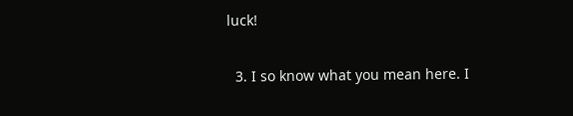luck!

  3. I so know what you mean here. I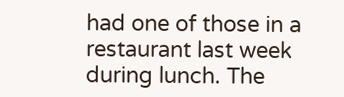had one of those in a restaurant last week during lunch. The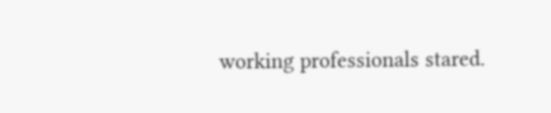working professionals stared.